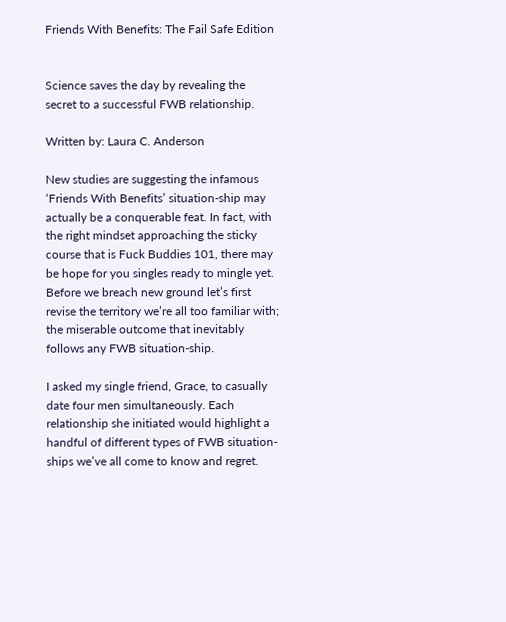Friends With Benefits: The Fail Safe Edition


Science saves the day by revealing the secret to a successful FWB relationship.

Written by: Laura C. Anderson

New studies are suggesting the infamous ‘Friends With Benefits’ situation-ship may actually be a conquerable feat. In fact, with the right mindset approaching the sticky course that is Fuck Buddies 101, there may be hope for you singles ready to mingle yet. Before we breach new ground let’s first revise the territory we’re all too familiar with; the miserable outcome that inevitably follows any FWB situation-ship.

I asked my single friend, Grace, to casually date four men simultaneously. Each relationship she initiated would highlight a handful of different types of FWB situation-ships we’ve all come to know and regret.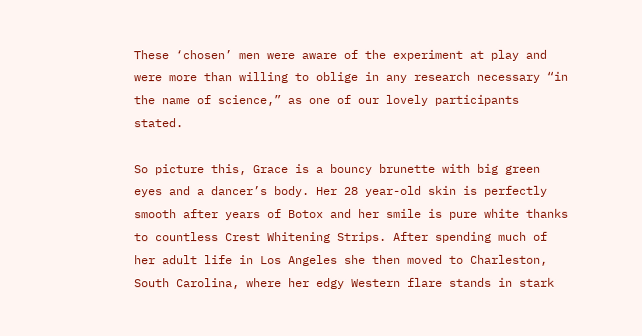These ‘chosen’ men were aware of the experiment at play and were more than willing to oblige in any research necessary “in the name of science,” as one of our lovely participants stated.

So picture this, Grace is a bouncy brunette with big green eyes and a dancer’s body. Her 28 year-old skin is perfectly smooth after years of Botox and her smile is pure white thanks to countless Crest Whitening Strips. After spending much of her adult life in Los Angeles she then moved to Charleston, South Carolina, where her edgy Western flare stands in stark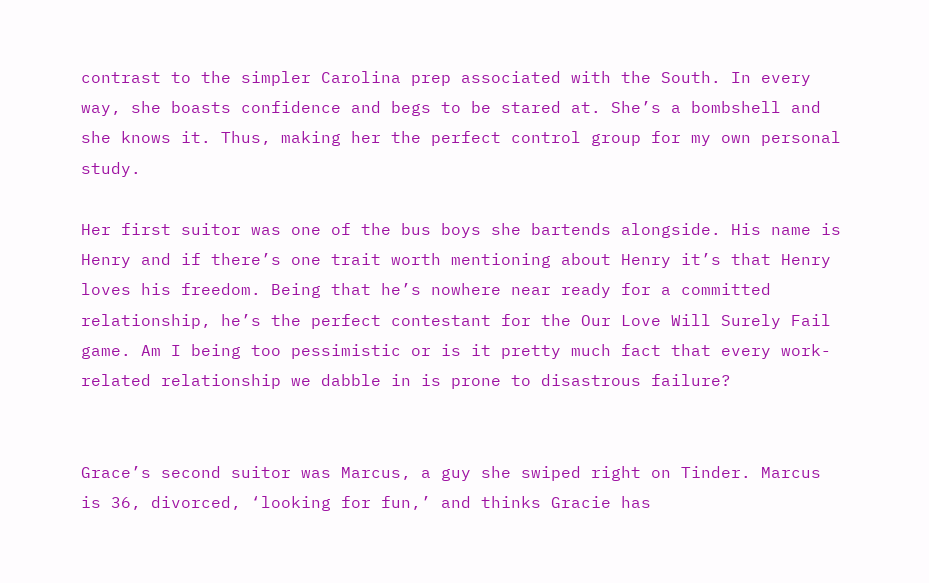contrast to the simpler Carolina prep associated with the South. In every way, she boasts confidence and begs to be stared at. She’s a bombshell and she knows it. Thus, making her the perfect control group for my own personal study.

Her first suitor was one of the bus boys she bartends alongside. His name is Henry and if there’s one trait worth mentioning about Henry it’s that Henry loves his freedom. Being that he’s nowhere near ready for a committed relationship, he’s the perfect contestant for the Our Love Will Surely Fail game. Am I being too pessimistic or is it pretty much fact that every work-related relationship we dabble in is prone to disastrous failure?


Grace’s second suitor was Marcus, a guy she swiped right on Tinder. Marcus is 36, divorced, ‘looking for fun,’ and thinks Gracie has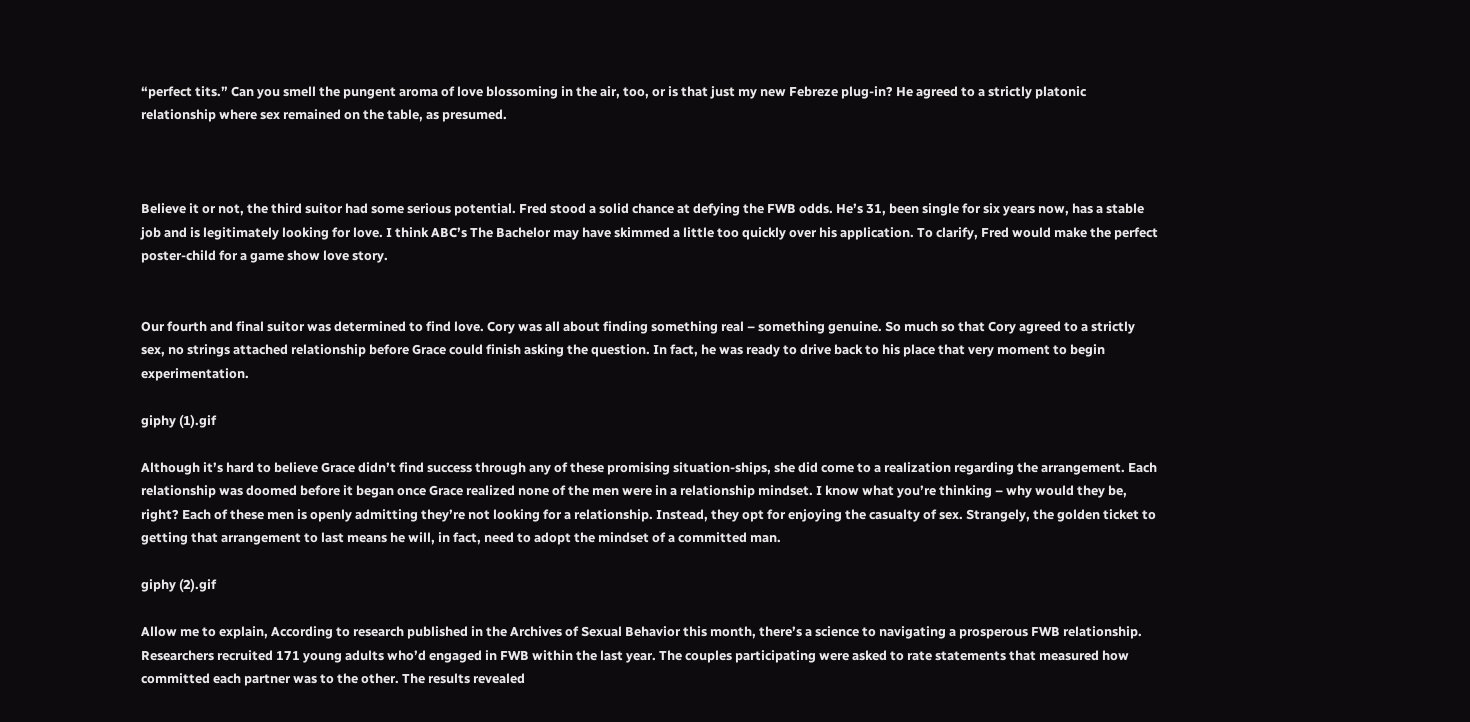“perfect tits.” Can you smell the pungent aroma of love blossoming in the air, too, or is that just my new Febreze plug-in? He agreed to a strictly platonic relationship where sex remained on the table, as presumed.



Believe it or not, the third suitor had some serious potential. Fred stood a solid chance at defying the FWB odds. He’s 31, been single for six years now, has a stable job and is legitimately looking for love. I think ABC’s The Bachelor may have skimmed a little too quickly over his application. To clarify, Fred would make the perfect poster-child for a game show love story.


Our fourth and final suitor was determined to find love. Cory was all about finding something real – something genuine. So much so that Cory agreed to a strictly sex, no strings attached relationship before Grace could finish asking the question. In fact, he was ready to drive back to his place that very moment to begin experimentation.

giphy (1).gif

Although it’s hard to believe Grace didn’t find success through any of these promising situation-ships, she did come to a realization regarding the arrangement. Each relationship was doomed before it began once Grace realized none of the men were in a relationship mindset. I know what you’re thinking – why would they be, right? Each of these men is openly admitting they’re not looking for a relationship. Instead, they opt for enjoying the casualty of sex. Strangely, the golden ticket to getting that arrangement to last means he will, in fact, need to adopt the mindset of a committed man.

giphy (2).gif

Allow me to explain, According to research published in the Archives of Sexual Behavior this month, there’s a science to navigating a prosperous FWB relationship. Researchers recruited 171 young adults who’d engaged in FWB within the last year. The couples participating were asked to rate statements that measured how committed each partner was to the other. The results revealed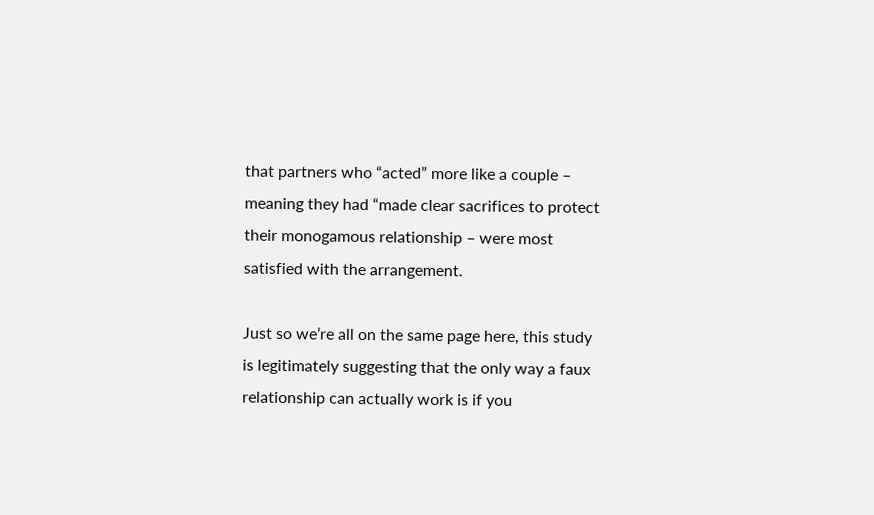that partners who “acted” more like a couple – meaning they had “made clear sacrifices to protect their monogamous relationship – were most satisfied with the arrangement.

Just so we’re all on the same page here, this study is legitimately suggesting that the only way a faux relationship can actually work is if you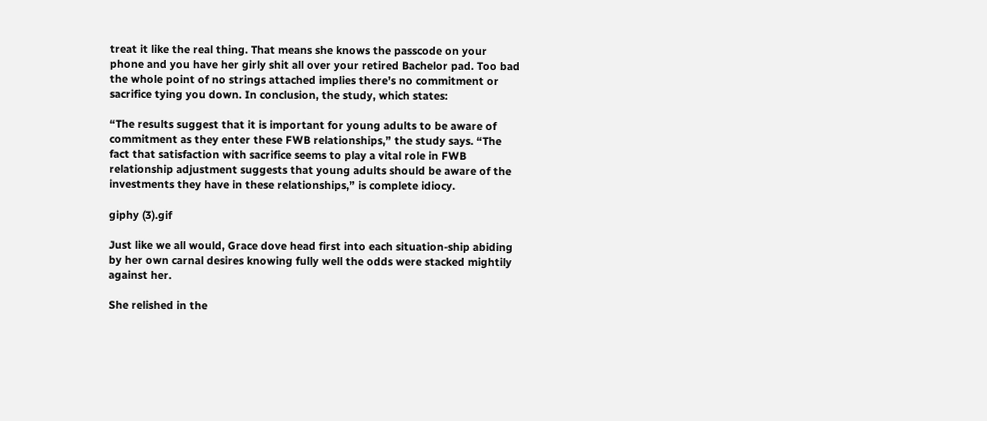treat it like the real thing. That means she knows the passcode on your phone and you have her girly shit all over your retired Bachelor pad. Too bad the whole point of no strings attached implies there’s no commitment or sacrifice tying you down. In conclusion, the study, which states:

“The results suggest that it is important for young adults to be aware of commitment as they enter these FWB relationships,” the study says. “The fact that satisfaction with sacrifice seems to play a vital role in FWB relationship adjustment suggests that young adults should be aware of the investments they have in these relationships,” is complete idiocy.

giphy (3).gif

Just like we all would, Grace dove head first into each situation-ship abiding by her own carnal desires knowing fully well the odds were stacked mightily against her.

She relished in the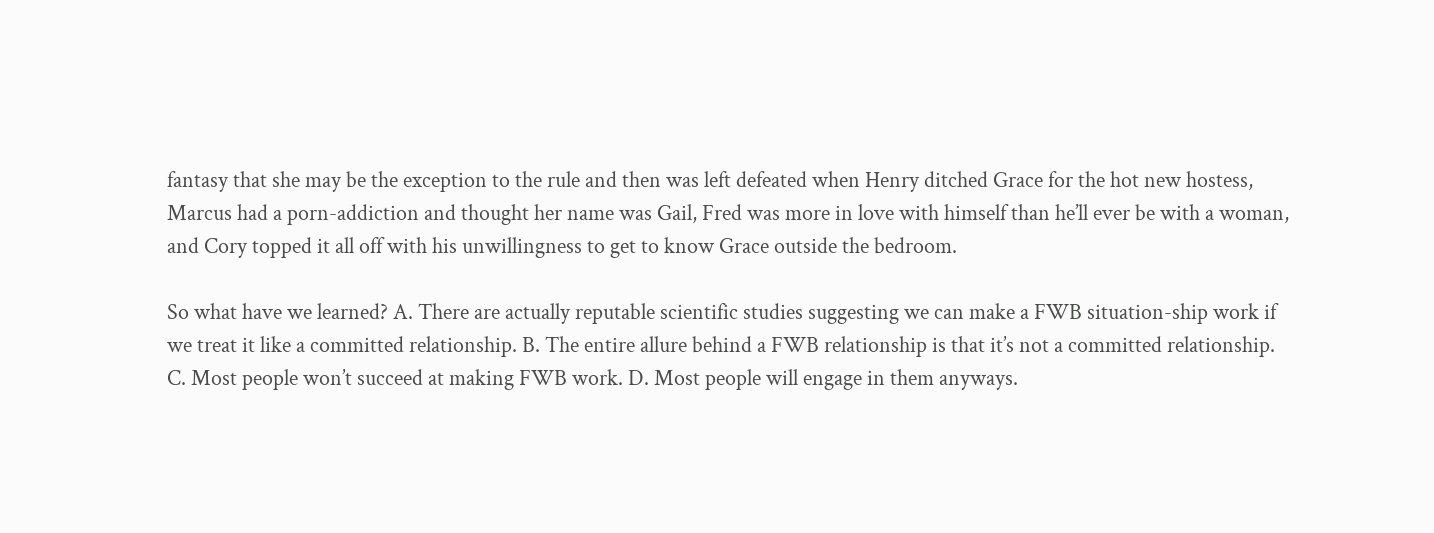fantasy that she may be the exception to the rule and then was left defeated when Henry ditched Grace for the hot new hostess, Marcus had a porn-addiction and thought her name was Gail, Fred was more in love with himself than he’ll ever be with a woman, and Cory topped it all off with his unwillingness to get to know Grace outside the bedroom.

So what have we learned? A. There are actually reputable scientific studies suggesting we can make a FWB situation-ship work if we treat it like a committed relationship. B. The entire allure behind a FWB relationship is that it’s not a committed relationship. C. Most people won’t succeed at making FWB work. D. Most people will engage in them anyways.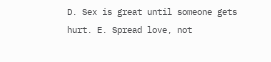D. Sex is great until someone gets hurt. E. Spread love, not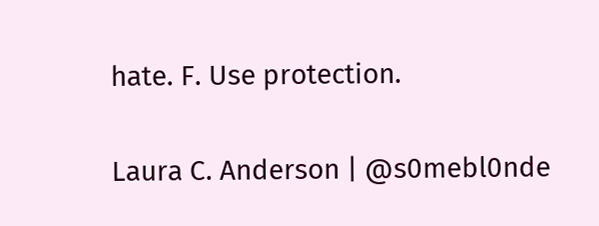hate. F. Use protection.


Laura C. Anderson | @s0mebl0nde